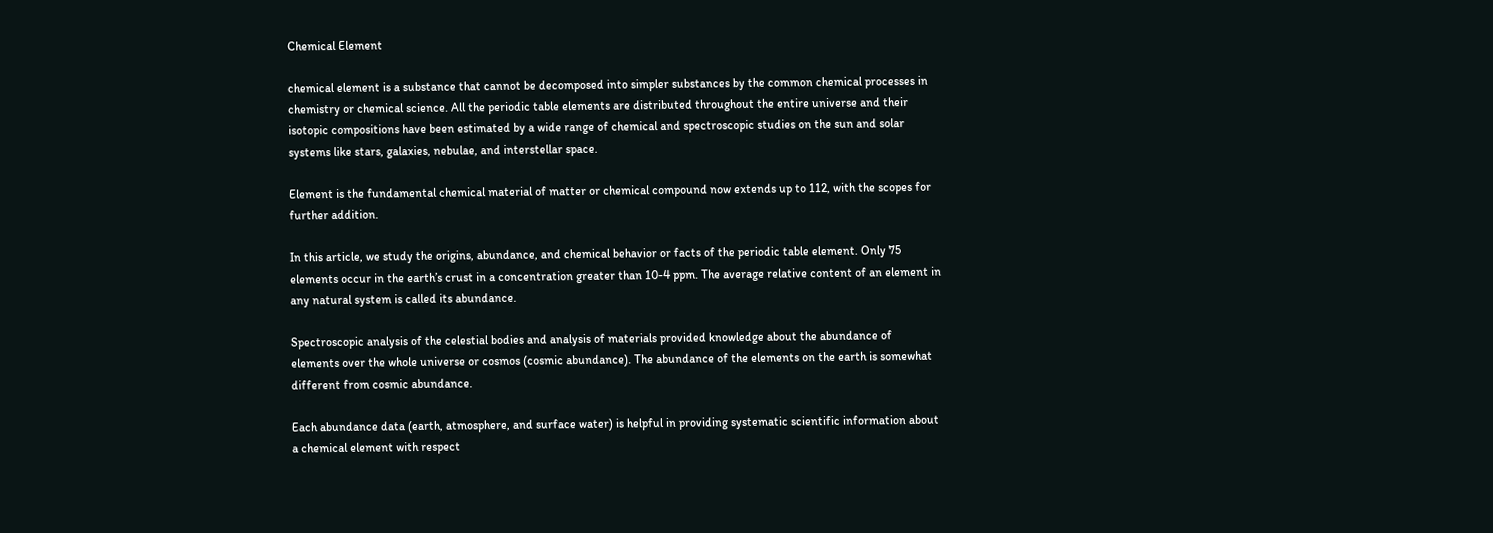Chemical Element

chemical element is a substance that cannot be decomposed into simpler substances by the common chemical processes in chemistry or chemical science. All the periodic table elements are distributed throughout the entire universe and their isotopic compositions have been estimated by a wide range of chemical and spectroscopic studies on the sun and solar systems like stars, galaxies, nebulae, and interstellar space.

Element is the fundamental chemical material of matter or chemical compound now extends up to 112, with the scopes for further addition.

In this article, we study the origins, abundance, and chemical behavior or facts of the periodic table element. Only 75 elements occur in the earth’s crust in a concentration greater than 10-4 ppm. The average relative content of an element in any natural system is called its abundance.

Spectroscopic analysis of the celestial bodies and analysis of materials provided knowledge about the abundance of elements over the whole universe or cosmos (cosmic abundance). The abundance of the elements on the earth is somewhat different from cosmic abundance.

Each abundance data (earth, atmosphere, and surface water) is helpful in providing systematic scientific information about a chemical element with respect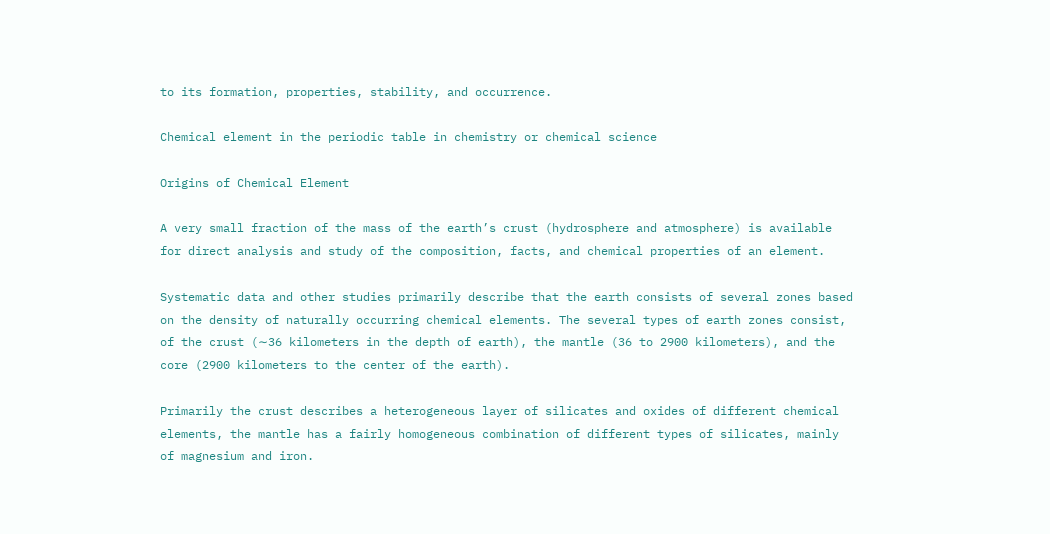to its formation, properties, stability, and occurrence.

Chemical element in the periodic table in chemistry or chemical science

Origins of Chemical Element

A very small fraction of the mass of the earth’s crust (hydrosphere and atmosphere) is available for direct analysis and study of the composition, facts, and chemical properties of an element.

Systematic data and other studies primarily describe that the earth consists of several zones based on the density of naturally occurring chemical elements. The several types of earth zones consist, of the crust (∼36 kilometers in the depth of earth), the mantle (36 to 2900 kilometers), and the core (2900 kilometers to the center of the earth).

Primarily the crust describes a heterogeneous layer of silicates and oxides of different chemical elements, the mantle has a fairly homogeneous combination of different types of silicates, mainly of magnesium and iron.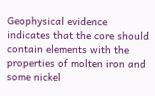Geophysical evidence indicates that the core should contain elements with the properties of molten iron and some nickel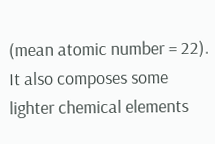(mean atomic number = 22). It also composes some lighter chemical elements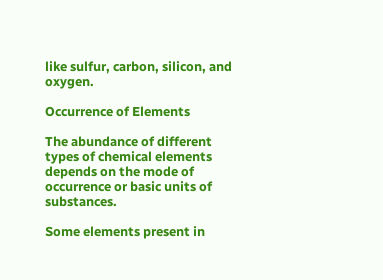like sulfur, carbon, silicon, and oxygen.

Occurrence of Elements

The abundance of different types of chemical elements depends on the mode of occurrence or basic units of substances.

Some elements present in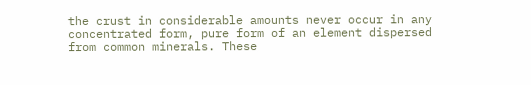the crust in considerable amounts never occur in any concentrated form, pure form of an element dispersed from common minerals. These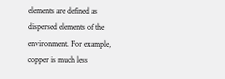elements are defined as dispersed elements of the environment. For example, copper is much less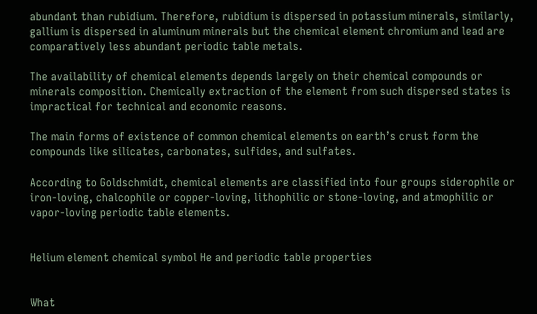abundant than rubidium. Therefore, rubidium is dispersed in potassium minerals, similarly, gallium is dispersed in aluminum minerals but the chemical element chromium and lead are comparatively less abundant periodic table metals.

The availability of chemical elements depends largely on their chemical compounds or minerals composition. Chemically extraction of the element from such dispersed states is impractical for technical and economic reasons.

The main forms of existence of common chemical elements on earth’s crust form the compounds like silicates, carbonates, sulfides, and sulfates.

According to Goldschmidt, chemical elements are classified into four groups siderophile or iron-loving, chalcophile or copper-loving, lithophilic or stone-loving, and atmophilic or vapor-loving periodic table elements.


Helium element chemical symbol He and periodic table properties


What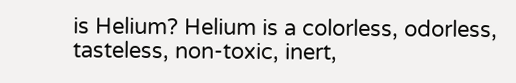is Helium? Helium is a colorless, odorless, tasteless, non-toxic, inert,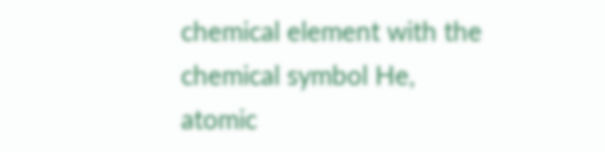chemical element with the chemical symbol He, atomic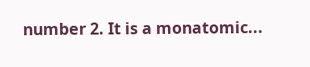number 2. It is a monatomic...